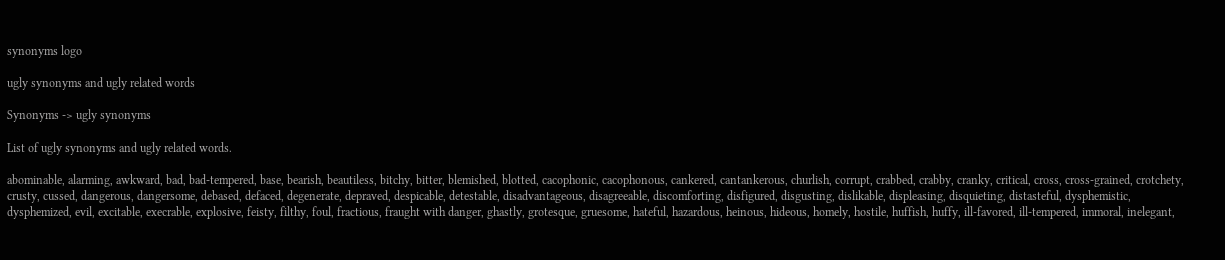synonyms logo

ugly synonyms and ugly related words

Synonyms -> ugly synonyms

List of ugly synonyms and ugly related words.

abominable, alarming, awkward, bad, bad-tempered, base, bearish, beautiless, bitchy, bitter, blemished, blotted, cacophonic, cacophonous, cankered, cantankerous, churlish, corrupt, crabbed, crabby, cranky, critical, cross, cross-grained, crotchety, crusty, cussed, dangerous, dangersome, debased, defaced, degenerate, depraved, despicable, detestable, disadvantageous, disagreeable, discomforting, disfigured, disgusting, dislikable, displeasing, disquieting, distasteful, dysphemistic, dysphemized, evil, excitable, execrable, explosive, feisty, filthy, foul, fractious, fraught with danger, ghastly, grotesque, gruesome, hateful, hazardous, heinous, hideous, homely, hostile, huffish, huffy, ill-favored, ill-tempered, immoral, inelegant,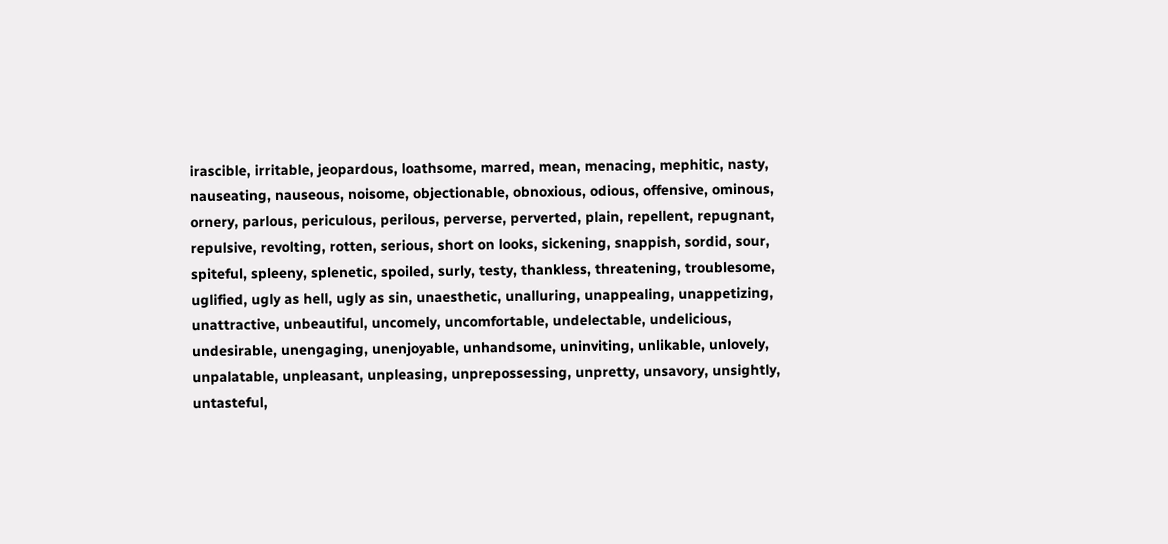irascible, irritable, jeopardous, loathsome, marred, mean, menacing, mephitic, nasty, nauseating, nauseous, noisome, objectionable, obnoxious, odious, offensive, ominous, ornery, parlous, periculous, perilous, perverse, perverted, plain, repellent, repugnant, repulsive, revolting, rotten, serious, short on looks, sickening, snappish, sordid, sour, spiteful, spleeny, splenetic, spoiled, surly, testy, thankless, threatening, troublesome, uglified, ugly as hell, ugly as sin, unaesthetic, unalluring, unappealing, unappetizing, unattractive, unbeautiful, uncomely, uncomfortable, undelectable, undelicious, undesirable, unengaging, unenjoyable, unhandsome, uninviting, unlikable, unlovely, unpalatable, unpleasant, unpleasing, unprepossessing, unpretty, unsavory, unsightly, untasteful,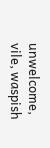unwelcome, vile, waspish